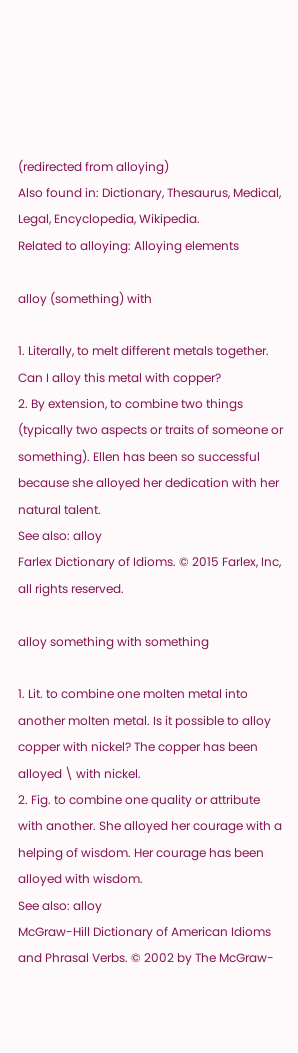(redirected from alloying)
Also found in: Dictionary, Thesaurus, Medical, Legal, Encyclopedia, Wikipedia.
Related to alloying: Alloying elements

alloy (something) with

1. Literally, to melt different metals together. Can I alloy this metal with copper?
2. By extension, to combine two things (typically two aspects or traits of someone or something). Ellen has been so successful because she alloyed her dedication with her natural talent.
See also: alloy
Farlex Dictionary of Idioms. © 2015 Farlex, Inc, all rights reserved.

alloy something with something

1. Lit. to combine one molten metal into another molten metal. Is it possible to alloy copper with nickel? The copper has been alloyed \ with nickel.
2. Fig. to combine one quality or attribute with another. She alloyed her courage with a helping of wisdom. Her courage has been alloyed with wisdom.
See also: alloy
McGraw-Hill Dictionary of American Idioms and Phrasal Verbs. © 2002 by The McGraw-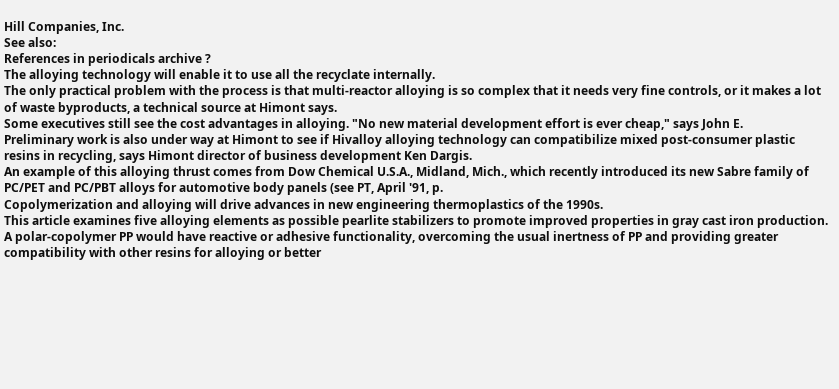Hill Companies, Inc.
See also:
References in periodicals archive ?
The alloying technology will enable it to use all the recyclate internally.
The only practical problem with the process is that multi-reactor alloying is so complex that it needs very fine controls, or it makes a lot of waste byproducts, a technical source at Himont says.
Some executives still see the cost advantages in alloying. "No new material development effort is ever cheap," says John E.
Preliminary work is also under way at Himont to see if Hivalloy alloying technology can compatibilize mixed post-consumer plastic resins in recycling, says Himont director of business development Ken Dargis.
An example of this alloying thrust comes from Dow Chemical U.S.A., Midland, Mich., which recently introduced its new Sabre family of PC/PET and PC/PBT alloys for automotive body panels (see PT, April '91, p.
Copolymerization and alloying will drive advances in new engineering thermoplastics of the 1990s.
This article examines five alloying elements as possible pearlite stabilizers to promote improved properties in gray cast iron production.
A polar-copolymer PP would have reactive or adhesive functionality, overcoming the usual inertness of PP and providing greater compatibility with other resins for alloying or better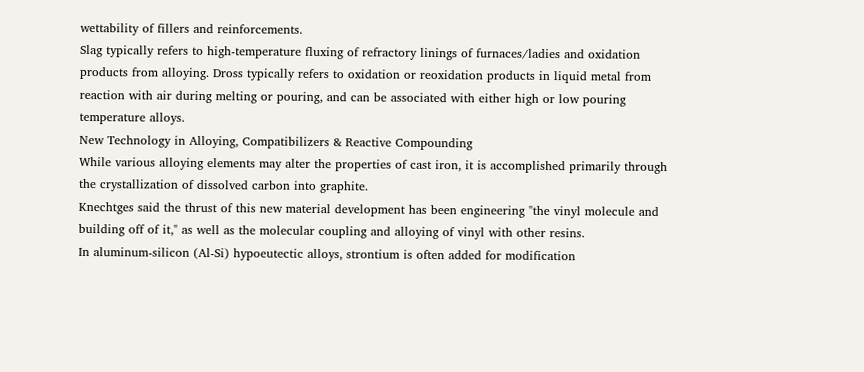wettability of fillers and reinforcements.
Slag typically refers to high-temperature fluxing of refractory linings of furnaces/ladies and oxidation products from alloying. Dross typically refers to oxidation or reoxidation products in liquid metal from reaction with air during melting or pouring, and can be associated with either high or low pouring temperature alloys.
New Technology in Alloying, Compatibilizers & Reactive Compounding
While various alloying elements may alter the properties of cast iron, it is accomplished primarily through the crystallization of dissolved carbon into graphite.
Knechtges said the thrust of this new material development has been engineering "the vinyl molecule and building off of it," as well as the molecular coupling and alloying of vinyl with other resins.
In aluminum-silicon (Al-Si) hypoeutectic alloys, strontium is often added for modification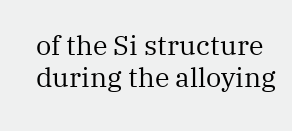of the Si structure during the alloying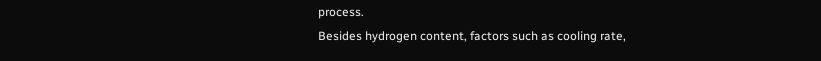process.
Besides hydrogen content, factors such as cooling rate,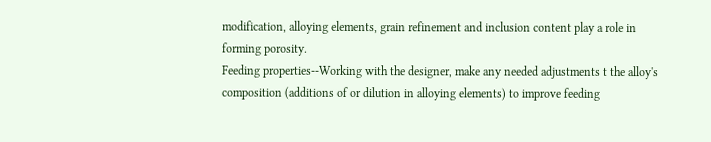modification, alloying elements, grain refinement and inclusion content play a role in forming porosity.
Feeding properties--Working with the designer, make any needed adjustments t the alloy's composition (additions of or dilution in alloying elements) to improve feeding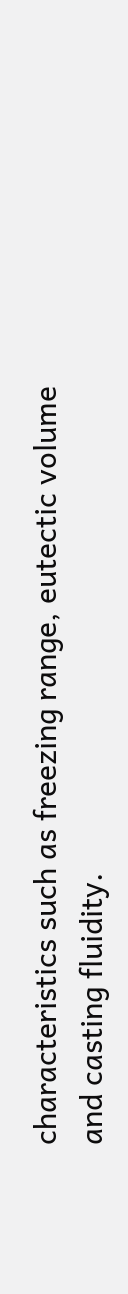characteristics such as freezing range, eutectic volume and casting fluidity.